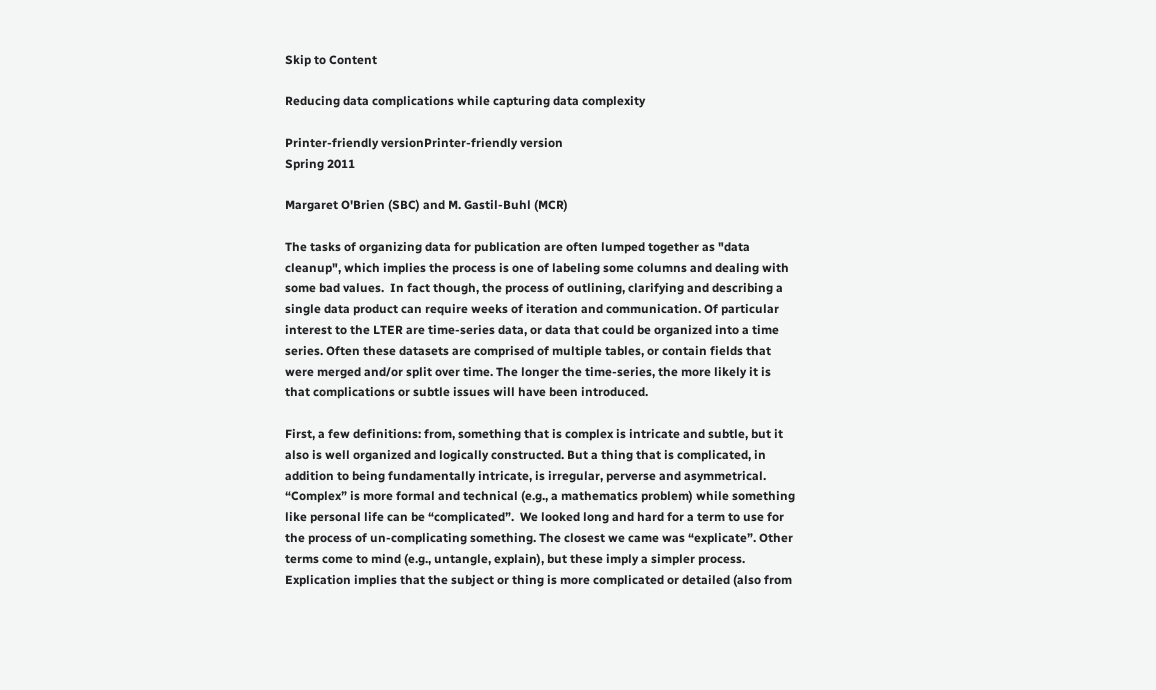Skip to Content

Reducing data complications while capturing data complexity

Printer-friendly versionPrinter-friendly version
Spring 2011

Margaret O'Brien (SBC) and M. Gastil-Buhl (MCR)

The tasks of organizing data for publication are often lumped together as "data cleanup", which implies the process is one of labeling some columns and dealing with some bad values.  In fact though, the process of outlining, clarifying and describing a single data product can require weeks of iteration and communication. Of particular interest to the LTER are time-series data, or data that could be organized into a time series. Often these datasets are comprised of multiple tables, or contain fields that were merged and/or split over time. The longer the time-series, the more likely it is that complications or subtle issues will have been introduced.

First, a few definitions: from, something that is complex is intricate and subtle, but it also is well organized and logically constructed. But a thing that is complicated, in addition to being fundamentally intricate, is irregular, perverse and asymmetrical. “Complex” is more formal and technical (e.g., a mathematics problem) while something like personal life can be “complicated”.  We looked long and hard for a term to use for the process of un-complicating something. The closest we came was “explicate”. Other terms come to mind (e.g., untangle, explain), but these imply a simpler process. Explication implies that the subject or thing is more complicated or detailed (also from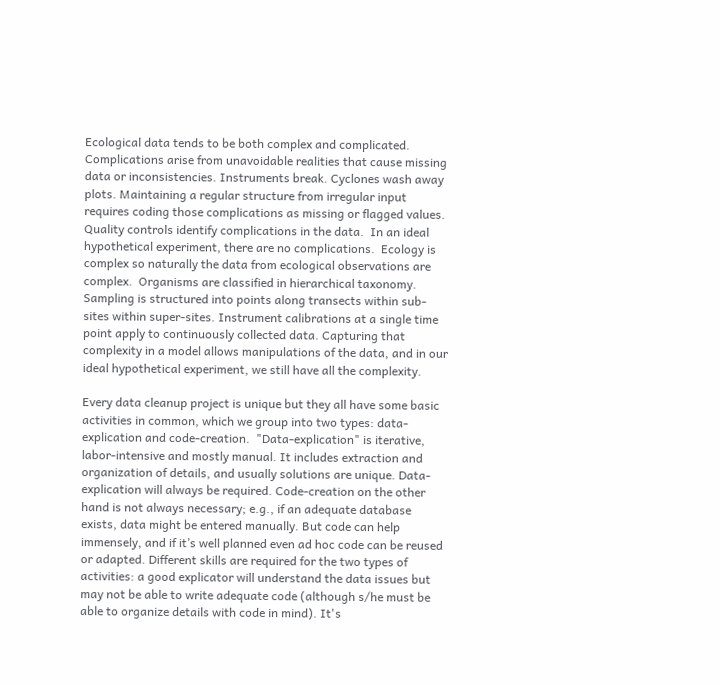Ecological data tends to be both complex and complicated.  Complications arise from unavoidable realities that cause missing data or inconsistencies. Instruments break. Cyclones wash away plots. Maintaining a regular structure from irregular input requires coding those complications as missing or flagged values. Quality controls identify complications in the data.  In an ideal hypothetical experiment, there are no complications.  Ecology is complex so naturally the data from ecological observations are complex.  Organisms are classified in hierarchical taxonomy.  Sampling is structured into points along transects within sub-sites within super-sites. Instrument calibrations at a single time point apply to continuously collected data. Capturing that complexity in a model allows manipulations of the data, and in our ideal hypothetical experiment, we still have all the complexity.

Every data cleanup project is unique but they all have some basic activities in common, which we group into two types: data-explication and code-creation.  "Data-explication" is iterative, labor-intensive and mostly manual. It includes extraction and organization of details, and usually solutions are unique. Data-explication will always be required. Code-creation on the other hand is not always necessary; e.g., if an adequate database exists, data might be entered manually. But code can help immensely, and if it’s well planned even ad hoc code can be reused or adapted. Different skills are required for the two types of activities: a good explicator will understand the data issues but may not be able to write adequate code (although s/he must be able to organize details with code in mind). It's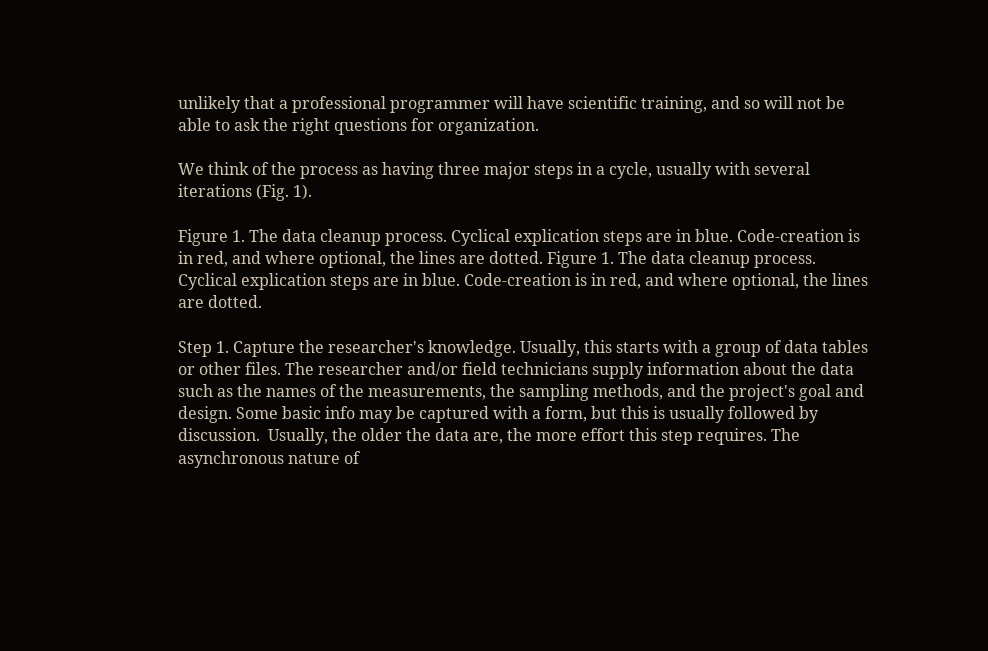unlikely that a professional programmer will have scientific training, and so will not be able to ask the right questions for organization.

We think of the process as having three major steps in a cycle, usually with several iterations (Fig. 1).

Figure 1. The data cleanup process. Cyclical explication steps are in blue. Code-creation is in red, and where optional, the lines are dotted. Figure 1. The data cleanup process. Cyclical explication steps are in blue. Code-creation is in red, and where optional, the lines are dotted.

Step 1. Capture the researcher's knowledge. Usually, this starts with a group of data tables or other files. The researcher and/or field technicians supply information about the data such as the names of the measurements, the sampling methods, and the project's goal and design. Some basic info may be captured with a form, but this is usually followed by discussion.  Usually, the older the data are, the more effort this step requires. The asynchronous nature of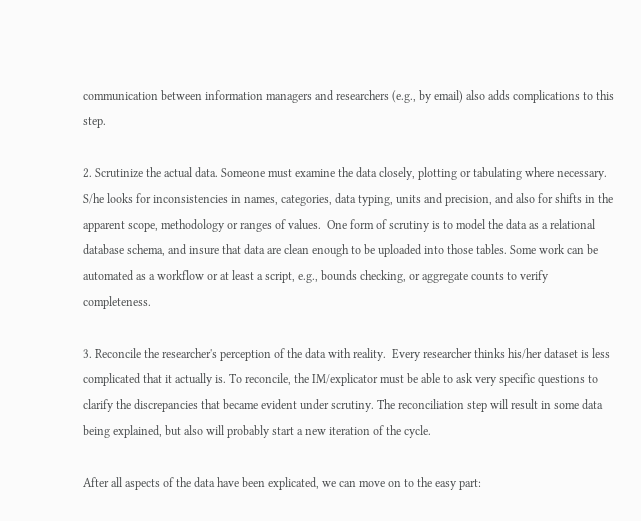communication between information managers and researchers (e.g., by email) also adds complications to this step.

2. Scrutinize the actual data. Someone must examine the data closely, plotting or tabulating where necessary. S/he looks for inconsistencies in names, categories, data typing, units and precision, and also for shifts in the apparent scope, methodology or ranges of values.  One form of scrutiny is to model the data as a relational database schema, and insure that data are clean enough to be uploaded into those tables. Some work can be automated as a workflow or at least a script, e.g., bounds checking, or aggregate counts to verify completeness.

3. Reconcile the researcher's perception of the data with reality.  Every researcher thinks his/her dataset is less complicated that it actually is. To reconcile, the IM/explicator must be able to ask very specific questions to clarify the discrepancies that became evident under scrutiny. The reconciliation step will result in some data being explained, but also will probably start a new iteration of the cycle.

After all aspects of the data have been explicated, we can move on to the easy part: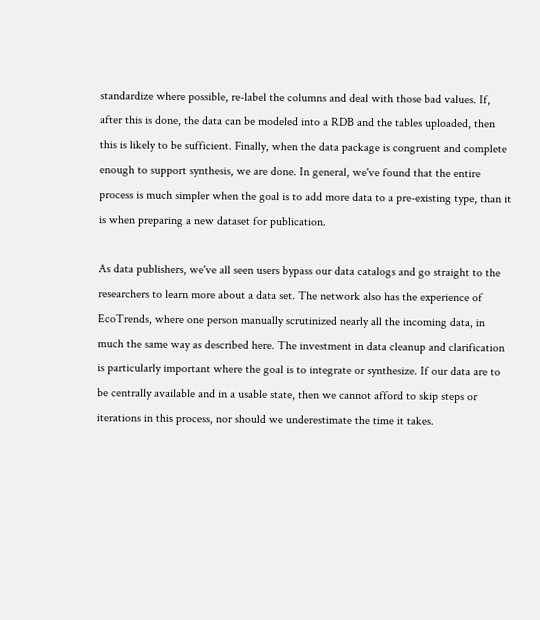standardize where possible, re-label the columns and deal with those bad values. If, after this is done, the data can be modeled into a RDB and the tables uploaded, then this is likely to be sufficient. Finally, when the data package is congruent and complete enough to support synthesis, we are done. In general, we've found that the entire process is much simpler when the goal is to add more data to a pre-existing type, than it is when preparing a new dataset for publication.

As data publishers, we've all seen users bypass our data catalogs and go straight to the researchers to learn more about a data set. The network also has the experience of EcoTrends, where one person manually scrutinized nearly all the incoming data, in much the same way as described here. The investment in data cleanup and clarification is particularly important where the goal is to integrate or synthesize. If our data are to be centrally available and in a usable state, then we cannot afford to skip steps or iterations in this process, nor should we underestimate the time it takes.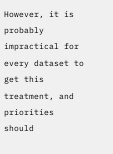However, it is probably impractical for every dataset to get this treatment, and priorities should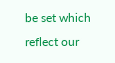be set which reflect our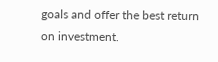goals and offer the best return on investment.